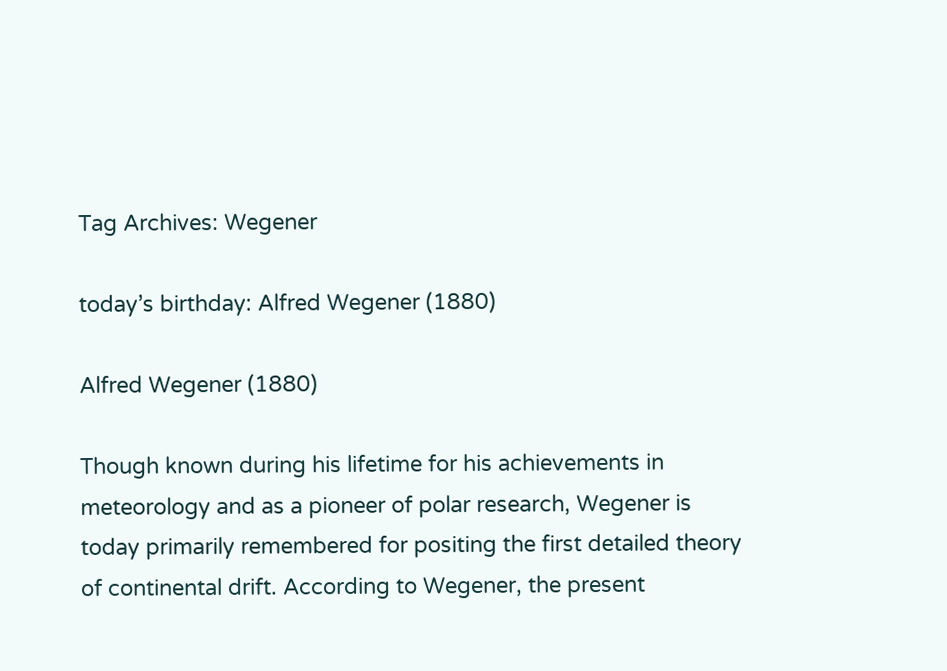Tag Archives: Wegener

today’s birthday: Alfred Wegener (1880)

Alfred Wegener (1880)

Though known during his lifetime for his achievements in meteorology and as a pioneer of polar research, Wegener is today primarily remembered for positing the first detailed theory of continental drift. According to Wegener, the present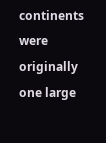continents were originally one large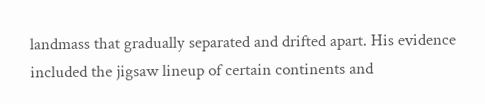landmass that gradually separated and drifted apart. His evidence included the jigsaw lineup of certain continents and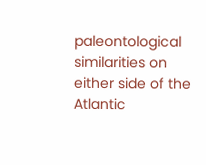paleontological similarities on either side of the Atlantic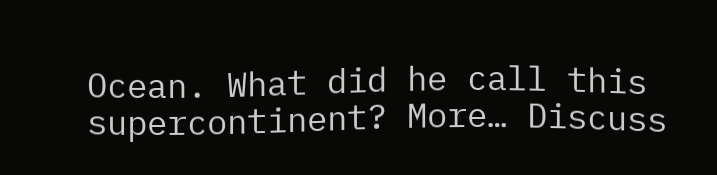Ocean. What did he call this supercontinent? More… Discuss